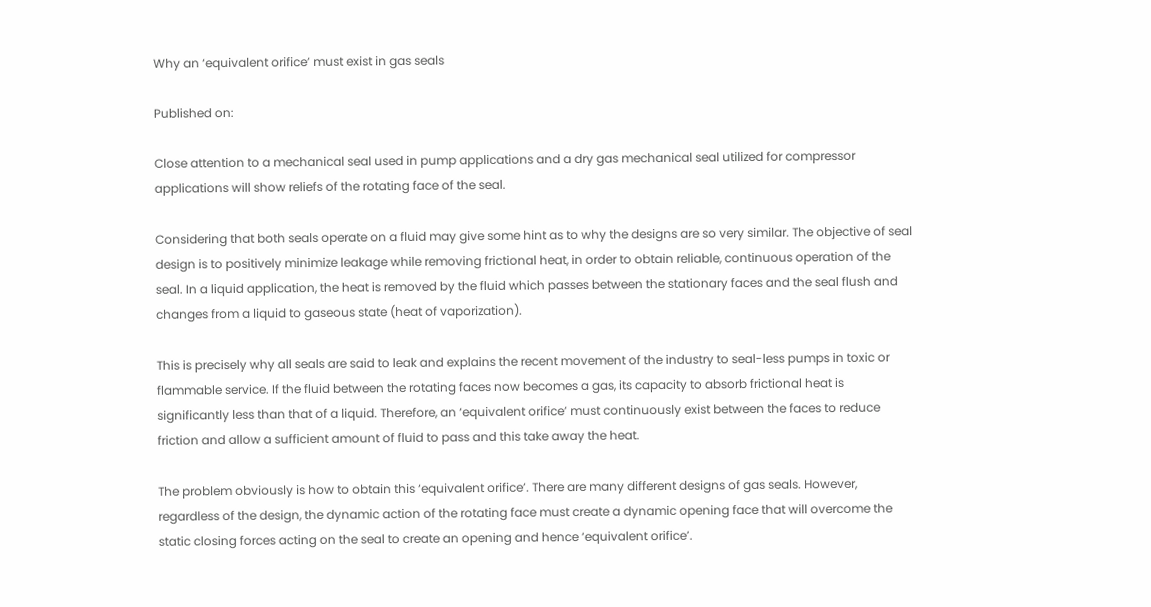Why an ‘equivalent orifice’ must exist in gas seals

Published on:

Close attention to a mechanical seal used in pump applications and a dry gas mechanical seal utilized for compressor applications will show reliefs of the rotating face of the seal.

Considering that both seals operate on a fluid may give some hint as to why the designs are so very similar. The objective of seal design is to positively minimize leakage while removing frictional heat, in order to obtain reliable, continuous operation of the seal. In a liquid application, the heat is removed by the fluid which passes between the stationary faces and the seal flush and changes from a liquid to gaseous state (heat of vaporization).

This is precisely why all seals are said to leak and explains the recent movement of the industry to seal-less pumps in toxic or flammable service. If the fluid between the rotating faces now becomes a gas, its capacity to absorb frictional heat is significantly less than that of a liquid. Therefore, an ‘equivalent orifice’ must continuously exist between the faces to reduce friction and allow a sufficient amount of fluid to pass and this take away the heat.

The problem obviously is how to obtain this ‘equivalent orifice’. There are many different designs of gas seals. However, regardless of the design, the dynamic action of the rotating face must create a dynamic opening face that will overcome the static closing forces acting on the seal to create an opening and hence ‘equivalent orifice’.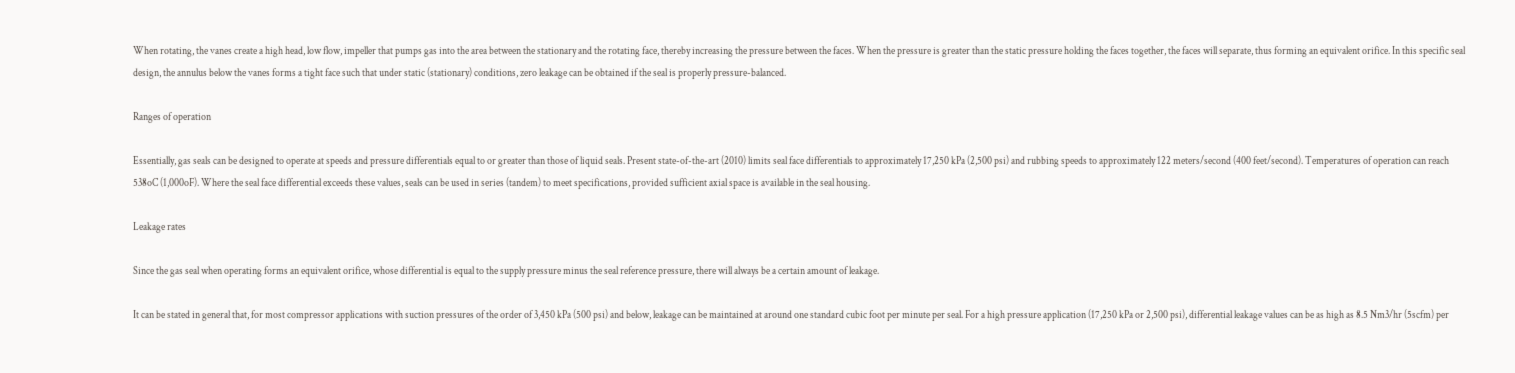When rotating, the vanes create a high head, low flow, impeller that pumps gas into the area between the stationary and the rotating face, thereby increasing the pressure between the faces. When the pressure is greater than the static pressure holding the faces together, the faces will separate, thus forming an equivalent orifice. In this specific seal design, the annulus below the vanes forms a tight face such that under static (stationary) conditions, zero leakage can be obtained if the seal is properly pressure-balanced.

Ranges of operation

Essentially, gas seals can be designed to operate at speeds and pressure differentials equal to or greater than those of liquid seals. Present state-of-the-art (2010) limits seal face differentials to approximately 17,250 kPa (2,500 psi) and rubbing speeds to approximately 122 meters/second (400 feet/second). Temperatures of operation can reach 538oC (1,000oF). Where the seal face differential exceeds these values, seals can be used in series (tandem) to meet specifications, provided sufficient axial space is available in the seal housing.

Leakage rates

Since the gas seal when operating forms an equivalent orifice, whose differential is equal to the supply pressure minus the seal reference pressure, there will always be a certain amount of leakage.

It can be stated in general that, for most compressor applications with suction pressures of the order of 3,450 kPa (500 psi) and below, leakage can be maintained at around one standard cubic foot per minute per seal. For a high pressure application (17,250 kPa or 2,500 psi), differential leakage values can be as high as 8.5 Nm3/hr (5scfm) per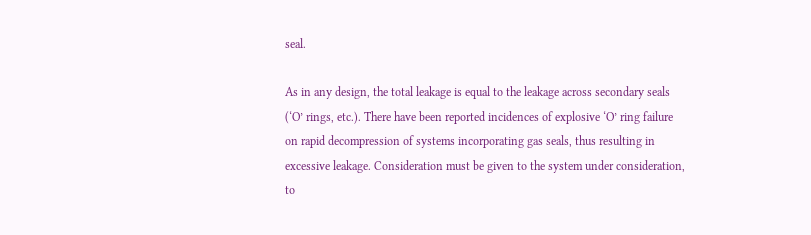seal.

As in any design, the total leakage is equal to the leakage across secondary seals (‘O’ rings, etc.). There have been reported incidences of explosive ‘O’ ring failure on rapid decompression of systems incorporating gas seals, thus resulting in excessive leakage. Consideration must be given to the system under consideration, to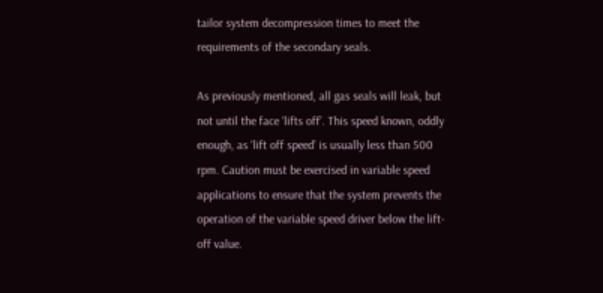tailor system decompression times to meet the requirements of the secondary seals.

As previously mentioned, all gas seals will leak, but not until the face ‘lifts off’. This speed known, oddly enough, as ‘lift off speed’ is usually less than 500 rpm. Caution must be exercised in variable speed applications to ensure that the system prevents the operation of the variable speed driver below the lift-off value.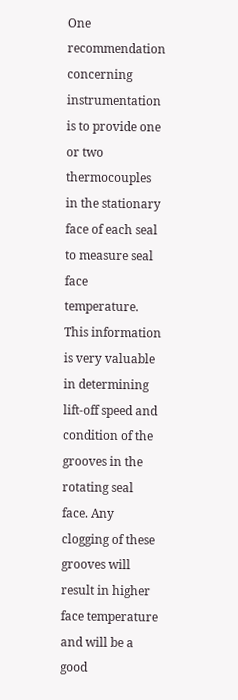One recommendation concerning instrumentation is to provide one or two thermocouples in the stationary face of each seal to measure seal face temperature. This information is very valuable in determining lift-off speed and condition of the grooves in the rotating seal face. Any clogging of these grooves will result in higher face temperature and will be a good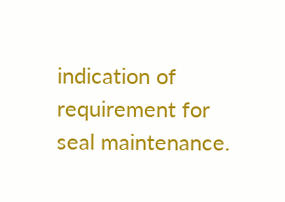indication of requirement for seal maintenance.